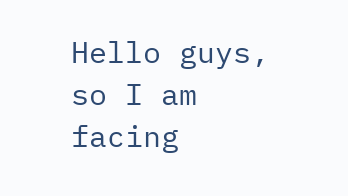Hello guys, so I am facing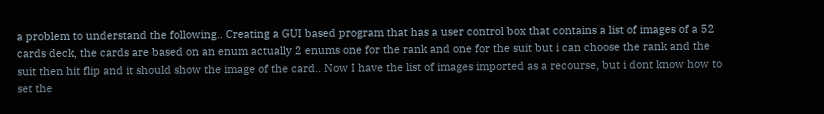a problem to understand the following.. Creating a GUI based program that has a user control box that contains a list of images of a 52 cards deck, the cards are based on an enum actually 2 enums one for the rank and one for the suit but i can choose the rank and the suit then hit flip and it should show the image of the card.. Now I have the list of images imported as a recourse, but i dont know how to set the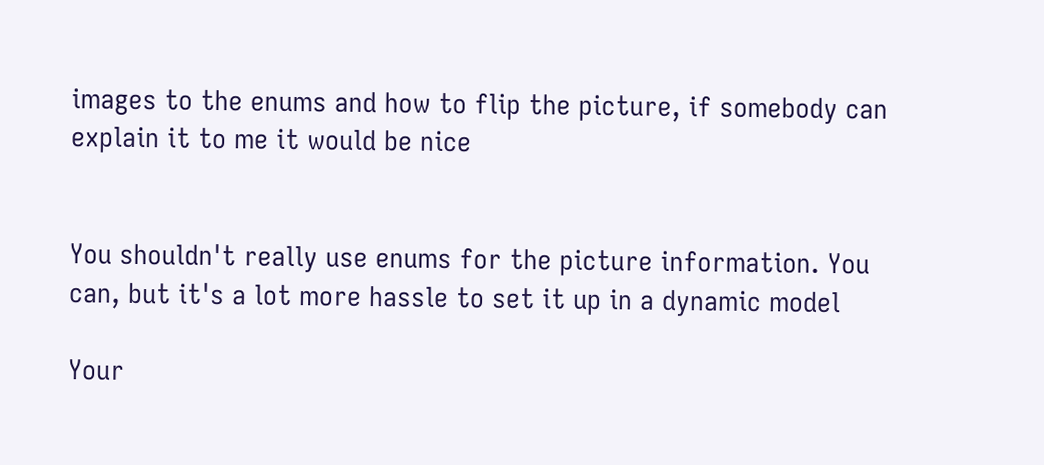images to the enums and how to flip the picture, if somebody can explain it to me it would be nice


You shouldn't really use enums for the picture information. You can, but it's a lot more hassle to set it up in a dynamic model

Your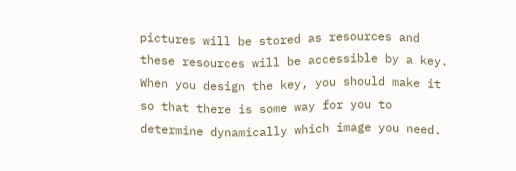pictures will be stored as resources and these resources will be accessible by a key. When you design the key, you should make it so that there is some way for you to determine dynamically which image you need.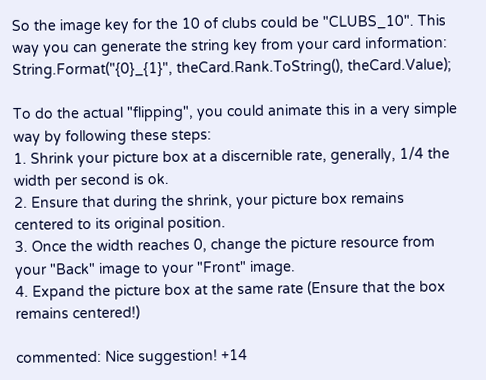So the image key for the 10 of clubs could be "CLUBS_10". This way you can generate the string key from your card information: String.Format("{0}_{1}", theCard.Rank.ToString(), theCard.Value);

To do the actual "flipping", you could animate this in a very simple way by following these steps:
1. Shrink your picture box at a discernible rate, generally, 1/4 the width per second is ok.
2. Ensure that during the shrink, your picture box remains centered to its original position.
3. Once the width reaches 0, change the picture resource from your "Back" image to your "Front" image.
4. Expand the picture box at the same rate (Ensure that the box remains centered!)

commented: Nice suggestion! +14